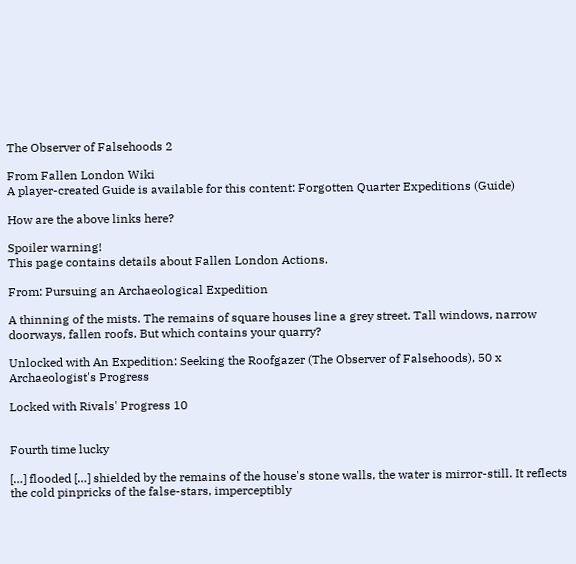The Observer of Falsehoods 2

From Fallen London Wiki
A player-created Guide is available for this content: Forgotten Quarter Expeditions (Guide)

How are the above links here?

Spoiler warning!
This page contains details about Fallen London Actions.

From: Pursuing an Archaeological Expedition

A thinning of the mists. The remains of square houses line a grey street. Tall windows, narrow doorways, fallen roofs. But which contains your quarry?

Unlocked with An Expedition: Seeking the Roofgazer (The Observer of Falsehoods), 50 x Archaeologist's Progress

Locked with Rivals' Progress 10


Fourth time lucky

[…] flooded […] shielded by the remains of the house's stone walls, the water is mirror-still. It reflects the cold pinpricks of the false-stars, imperceptibly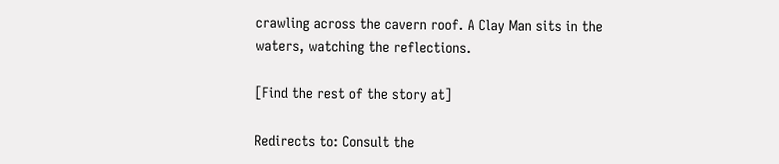crawling across the cavern roof. A Clay Man sits in the waters, watching the reflections.

[Find the rest of the story at]

Redirects to: Consult the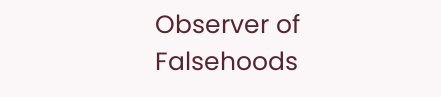Observer of Falsehoods